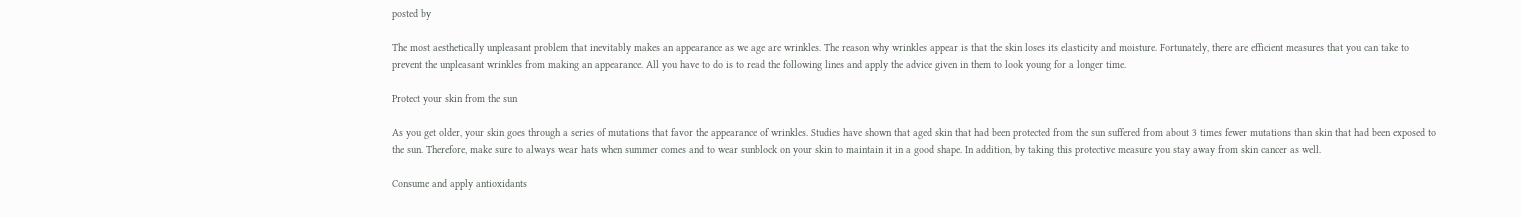posted by

The most aesthetically unpleasant problem that inevitably makes an appearance as we age are wrinkles. The reason why wrinkles appear is that the skin loses its elasticity and moisture. Fortunately, there are efficient measures that you can take to prevent the unpleasant wrinkles from making an appearance. All you have to do is to read the following lines and apply the advice given in them to look young for a longer time.

Protect your skin from the sun

As you get older, your skin goes through a series of mutations that favor the appearance of wrinkles. Studies have shown that aged skin that had been protected from the sun suffered from about 3 times fewer mutations than skin that had been exposed to the sun. Therefore, make sure to always wear hats when summer comes and to wear sunblock on your skin to maintain it in a good shape. In addition, by taking this protective measure you stay away from skin cancer as well.

Consume and apply antioxidants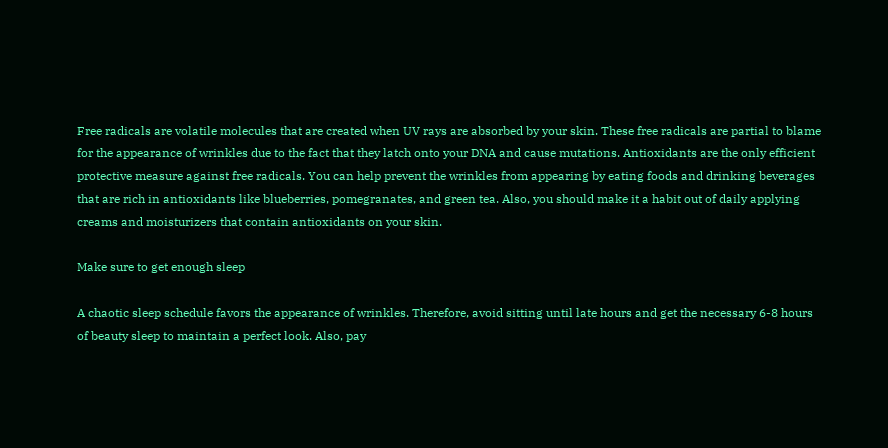Free radicals are volatile molecules that are created when UV rays are absorbed by your skin. These free radicals are partial to blame for the appearance of wrinkles due to the fact that they latch onto your DNA and cause mutations. Antioxidants are the only efficient protective measure against free radicals. You can help prevent the wrinkles from appearing by eating foods and drinking beverages that are rich in antioxidants like blueberries, pomegranates, and green tea. Also, you should make it a habit out of daily applying creams and moisturizers that contain antioxidants on your skin.

Make sure to get enough sleep

A chaotic sleep schedule favors the appearance of wrinkles. Therefore, avoid sitting until late hours and get the necessary 6-8 hours of beauty sleep to maintain a perfect look. Also, pay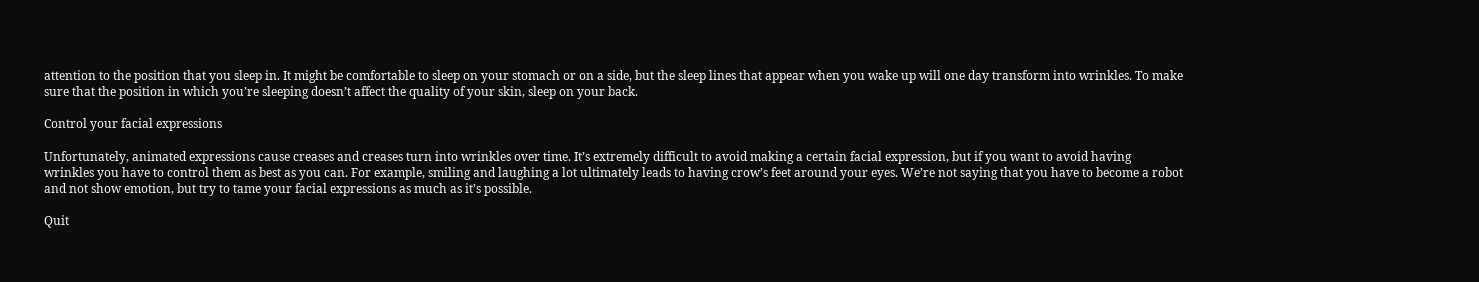attention to the position that you sleep in. It might be comfortable to sleep on your stomach or on a side, but the sleep lines that appear when you wake up will one day transform into wrinkles. To make sure that the position in which you’re sleeping doesn’t affect the quality of your skin, sleep on your back.

Control your facial expressions

Unfortunately, animated expressions cause creases and creases turn into wrinkles over time. It’s extremely difficult to avoid making a certain facial expression, but if you want to avoid having wrinkles you have to control them as best as you can. For example, smiling and laughing a lot ultimately leads to having crow’s feet around your eyes. We’re not saying that you have to become a robot and not show emotion, but try to tame your facial expressions as much as it’s possible.

Quit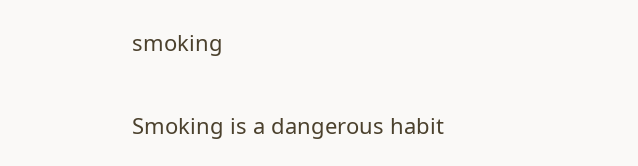smoking

Smoking is a dangerous habit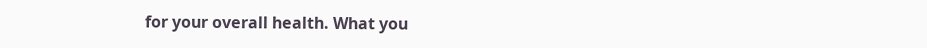for your overall health. What you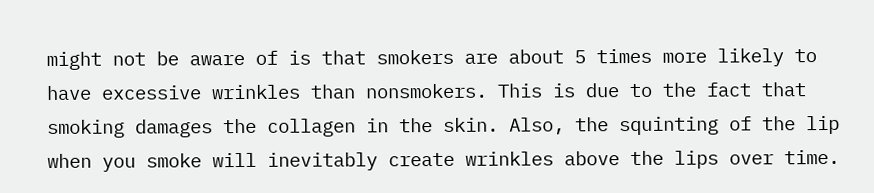might not be aware of is that smokers are about 5 times more likely to have excessive wrinkles than nonsmokers. This is due to the fact that smoking damages the collagen in the skin. Also, the squinting of the lip when you smoke will inevitably create wrinkles above the lips over time.